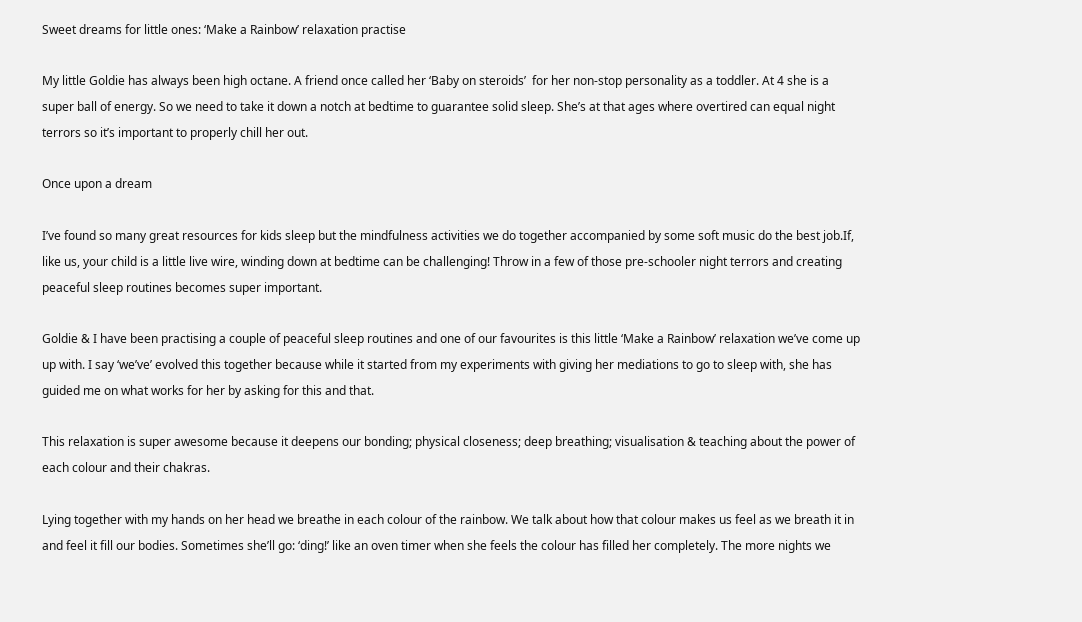Sweet dreams for little ones: ‘Make a Rainbow’ relaxation practise

My little Goldie has always been high octane. A friend once called her ‘Baby on steroids’  for her non-stop personality as a toddler. At 4 she is a super ball of energy. So we need to take it down a notch at bedtime to guarantee solid sleep. She’s at that ages where overtired can equal night terrors so it’s important to properly chill her out.

Once upon a dream

I’ve found so many great resources for kids sleep but the mindfulness activities we do together accompanied by some soft music do the best job.If, like us, your child is a little live wire, winding down at bedtime can be challenging! Throw in a few of those pre-schooler night terrors and creating peaceful sleep routines becomes super important.

Goldie & I have been practising a couple of peaceful sleep routines and one of our favourites is this little ‘Make a Rainbow’ relaxation we’ve come up up with. I say ‘we’ve’ evolved this together because while it started from my experiments with giving her mediations to go to sleep with, she has guided me on what works for her by asking for this and that.

This relaxation is super awesome because it deepens our bonding; physical closeness; deep breathing; visualisation & teaching about the power of each colour and their chakras.

Lying together with my hands on her head we breathe in each colour of the rainbow. We talk about how that colour makes us feel as we breath it in and feel it fill our bodies. Sometimes she’ll go: ‘ding!’ like an oven timer when she feels the colour has filled her completely. The more nights we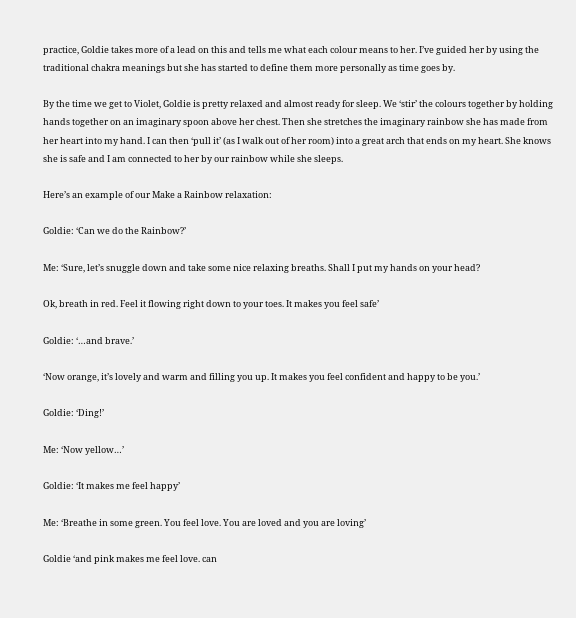practice, Goldie takes more of a lead on this and tells me what each colour means to her. I’ve guided her by using the traditional chakra meanings but she has started to define them more personally as time goes by.

By the time we get to Violet, Goldie is pretty relaxed and almost ready for sleep. We ‘stir’ the colours together by holding hands together on an imaginary spoon above her chest. Then she stretches the imaginary rainbow she has made from her heart into my hand. I can then ‘pull it’ (as I walk out of her room) into a great arch that ends on my heart. She knows she is safe and I am connected to her by our rainbow while she sleeps.

Here’s an example of our Make a Rainbow relaxation:

Goldie: ‘Can we do the Rainbow?’

Me: ‘Sure, let’s snuggle down and take some nice relaxing breaths. Shall I put my hands on your head?

Ok, breath in red. Feel it flowing right down to your toes. It makes you feel safe’

Goldie: ‘…and brave.’

‘Now orange, it’s lovely and warm and filling you up. It makes you feel confident and happy to be you.’

Goldie: ‘Ding!’

Me: ‘Now yellow…’

Goldie: ‘It makes me feel happy’

Me: ‘Breathe in some green. You feel love. You are loved and you are loving’

Goldie ‘and pink makes me feel love. can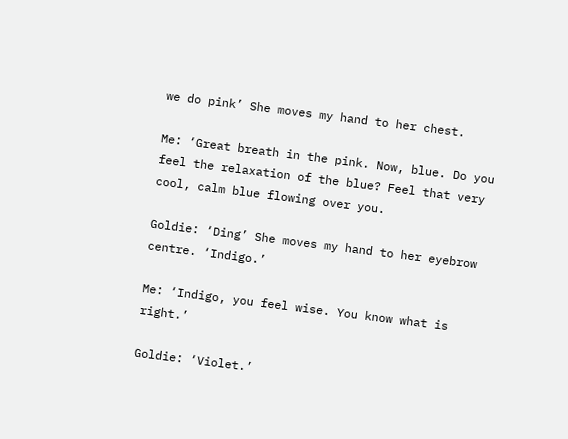we do pink’ She moves my hand to her chest.

Me: ‘Great breath in the pink. Now, blue. Do you feel the relaxation of the blue? Feel that very cool, calm blue flowing over you.

Goldie: ‘Ding’ She moves my hand to her eyebrow centre. ‘Indigo.’

Me: ‘Indigo, you feel wise. You know what is right.’

Goldie: ‘Violet.’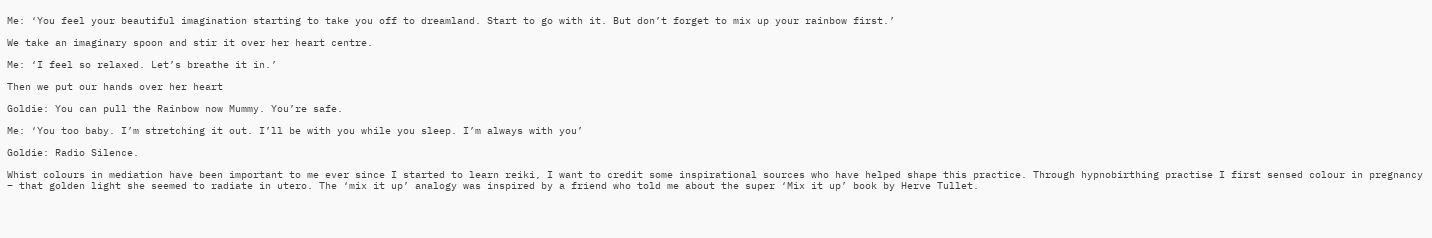Me: ‘You feel your beautiful imagination starting to take you off to dreamland. Start to go with it. But don’t forget to mix up your rainbow first.’

We take an imaginary spoon and stir it over her heart centre.

Me: ‘I feel so relaxed. Let’s breathe it in.’

Then we put our hands over her heart

Goldie: You can pull the Rainbow now Mummy. You’re safe.

Me: ‘You too baby. I’m stretching it out. I’ll be with you while you sleep. I’m always with you’

Goldie: Radio Silence.

Whist colours in mediation have been important to me ever since I started to learn reiki, I want to credit some inspirational sources who have helped shape this practice. Through hypnobirthing practise I first sensed colour in pregnancy – that golden light she seemed to radiate in utero. The ‘mix it up’ analogy was inspired by a friend who told me about the super ‘Mix it up’ book by Herve Tullet.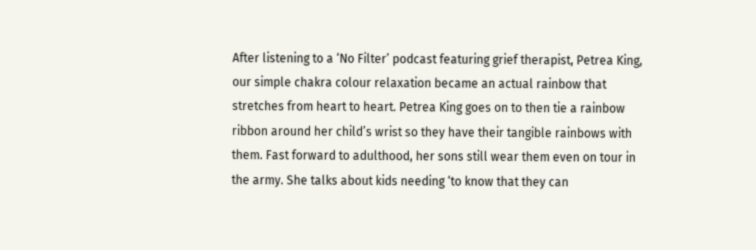After listening to a ‘No Filter’ podcast featuring grief therapist, Petrea King, our simple chakra colour relaxation became an actual rainbow that stretches from heart to heart. Petrea King goes on to then tie a rainbow ribbon around her child’s wrist so they have their tangible rainbows with them. Fast forward to adulthood, her sons still wear them even on tour in the army. She talks about kids needing ‘to know that they can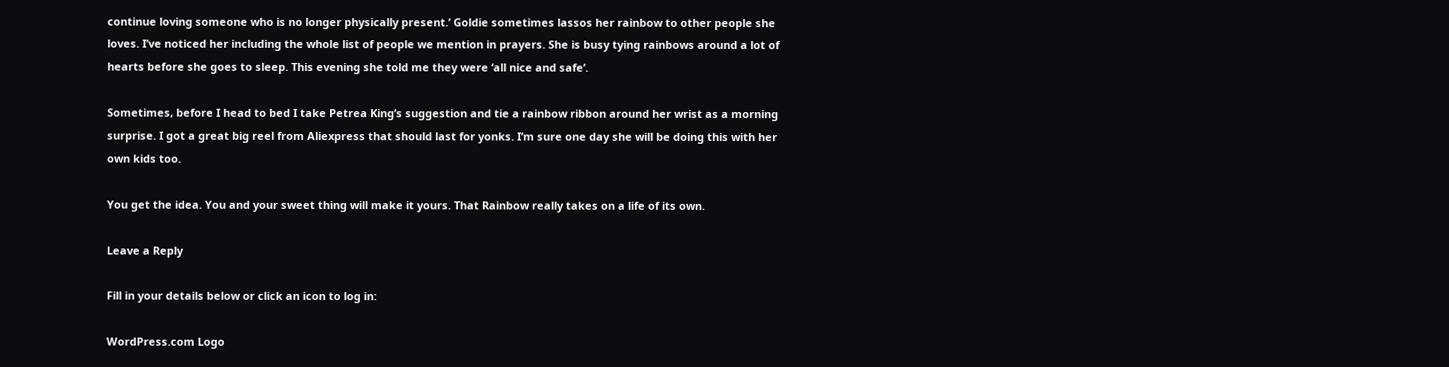continue loving someone who is no longer physically present.’ Goldie sometimes lassos her rainbow to other people she loves. I’ve noticed her including the whole list of people we mention in prayers. She is busy tying rainbows around a lot of hearts before she goes to sleep. This evening she told me they were ‘all nice and safe’.

Sometimes, before I head to bed I take Petrea King’s suggestion and tie a rainbow ribbon around her wrist as a morning surprise. I got a great big reel from Aliexpress that should last for yonks. I’m sure one day she will be doing this with her own kids too.

You get the idea. You and your sweet thing will make it yours. That Rainbow really takes on a life of its own.

Leave a Reply

Fill in your details below or click an icon to log in:

WordPress.com Logo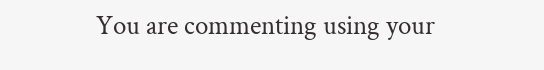You are commenting using your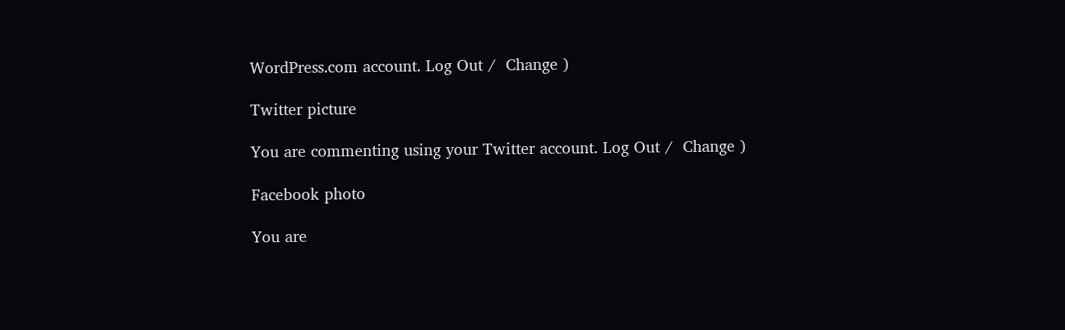WordPress.com account. Log Out /  Change )

Twitter picture

You are commenting using your Twitter account. Log Out /  Change )

Facebook photo

You are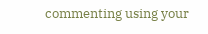commenting using your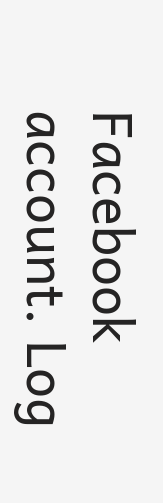Facebook account. Log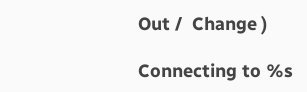Out /  Change )

Connecting to %s